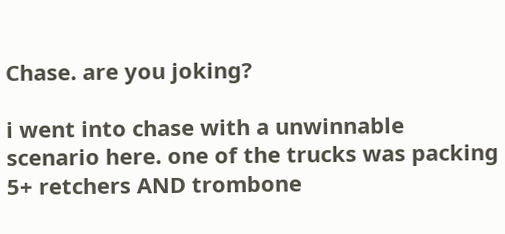Chase. are you joking?

i went into chase with a unwinnable scenario here. one of the trucks was packing 5+ retchers AND trombone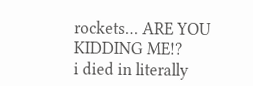rockets… ARE YOU KIDDING ME!?
i died in literally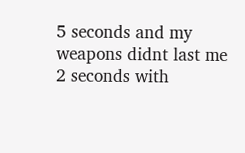5 seconds and my weapons didnt last me 2 seconds with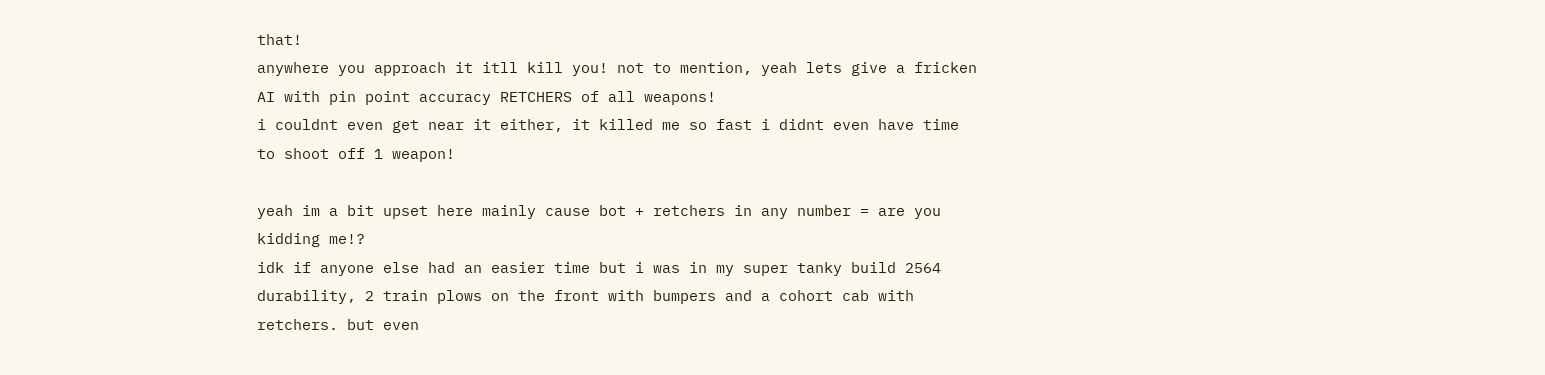that!
anywhere you approach it itll kill you! not to mention, yeah lets give a fricken AI with pin point accuracy RETCHERS of all weapons!
i couldnt even get near it either, it killed me so fast i didnt even have time to shoot off 1 weapon!

yeah im a bit upset here mainly cause bot + retchers in any number = are you kidding me!?
idk if anyone else had an easier time but i was in my super tanky build 2564 durability, 2 train plows on the front with bumpers and a cohort cab with retchers. but even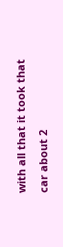with all that it took that car about 2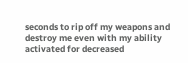seconds to rip off my weapons and destroy me even with my ability activated for decreased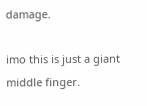damage.

imo this is just a giant middle finger.